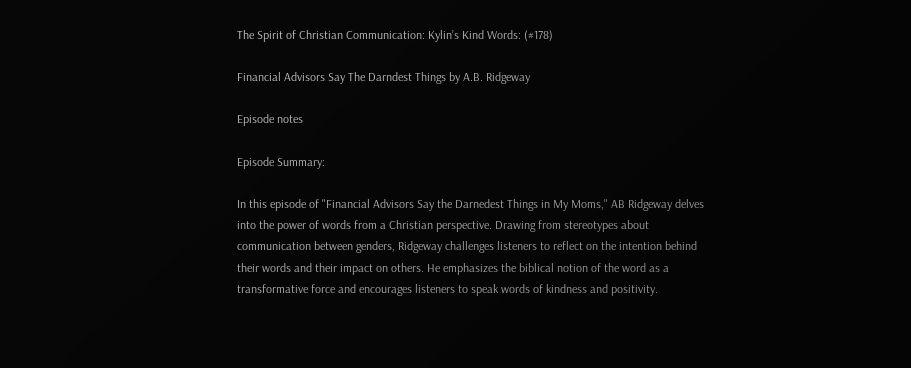The Spirit of Christian Communication: Kylin’s Kind Words: (#178)

Financial Advisors Say The Darndest Things by A.B. Ridgeway

Episode notes

Episode Summary:

In this episode of "Financial Advisors Say the Darnedest Things in My Moms," AB Ridgeway delves into the power of words from a Christian perspective. Drawing from stereotypes about communication between genders, Ridgeway challenges listeners to reflect on the intention behind their words and their impact on others. He emphasizes the biblical notion of the word as a transformative force and encourages listeners to speak words of kindness and positivity.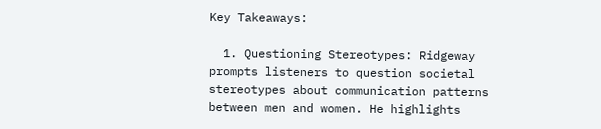Key Takeaways:

  1. Questioning Stereotypes: Ridgeway prompts listeners to question societal stereotypes about communication patterns between men and women. He highlights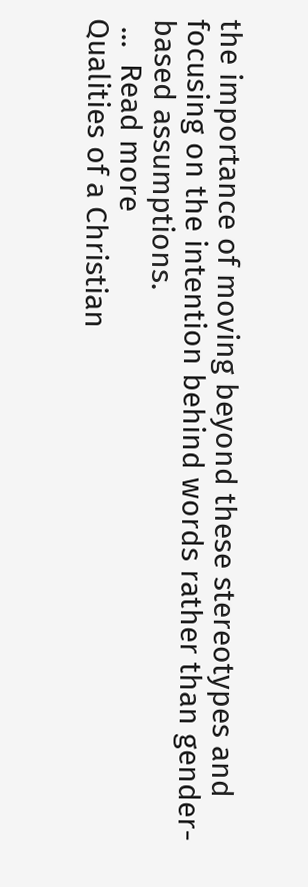the importance of moving beyond these stereotypes and focusing on the intention behind words rather than gender-based assumptions.
 ...  Read more
Qualities of a Christian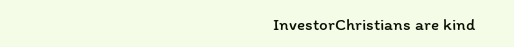InvestorChristians are kind